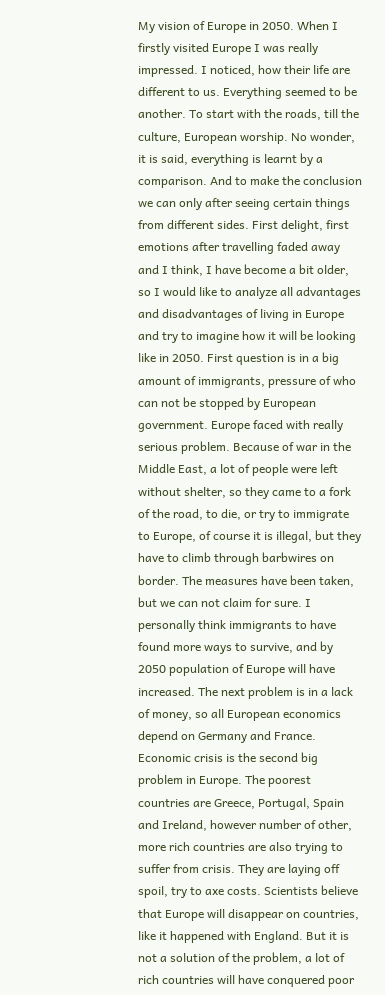My vision of Europe in 2050. When I firstly visited Europe I was really impressed. I noticed, how their life are different to us. Everything seemed to be another. To start with the roads, till the culture, European worship. No wonder, it is said, everything is learnt by a comparison. And to make the conclusion we can only after seeing certain things from different sides. First delight, first emotions after travelling faded away and I think, I have become a bit older, so I would like to analyze all advantages and disadvantages of living in Europe and try to imagine how it will be looking like in 2050. First question is in a big amount of immigrants, pressure of who can not be stopped by European government. Europe faced with really serious problem. Because of war in the Middle East, a lot of people were left without shelter, so they came to a fork of the road, to die, or try to immigrate to Europe, of course it is illegal, but they have to climb through barbwires on border. The measures have been taken, but we can not claim for sure. I personally think immigrants to have found more ways to survive, and by 2050 population of Europe will have increased. The next problem is in a lack of money, so all European economics depend on Germany and France. Economic crisis is the second big problem in Europe. The poorest countries are Greece, Portugal, Spain and Ireland, however number of other, more rich countries are also trying to suffer from crisis. They are laying off spoil, try to axe costs. Scientists believe that Europe will disappear on countries, like it happened with England. But it is not a solution of the problem, a lot of rich countries will have conquered poor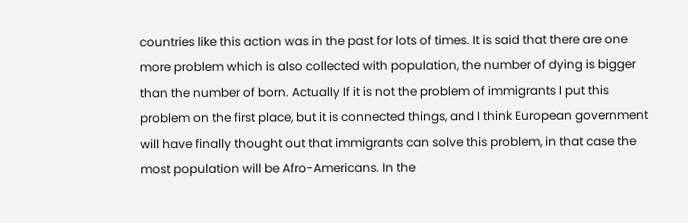countries like this action was in the past for lots of times. It is said that there are one more problem which is also collected with population, the number of dying is bigger than the number of born. Actually If it is not the problem of immigrants I put this problem on the first place, but it is connected things, and I think European government will have finally thought out that immigrants can solve this problem, in that case the most population will be Afro-Americans. In the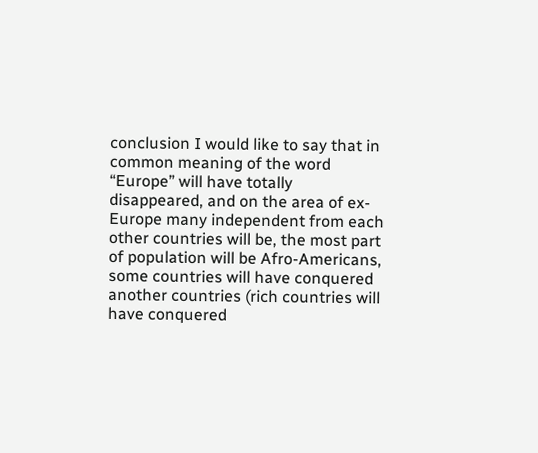conclusion I would like to say that in common meaning of the word “Europe” will have totally disappeared, and on the area of ex-Europe many independent from each other countries will be, the most part of population will be Afro-Americans, some countries will have conquered another countries (rich countries will have conquered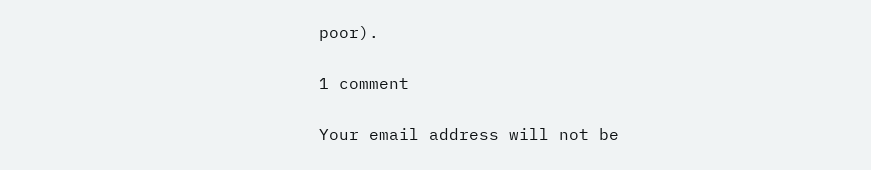poor).

1 comment

Your email address will not be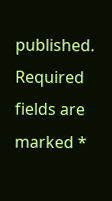published. Required fields are marked *